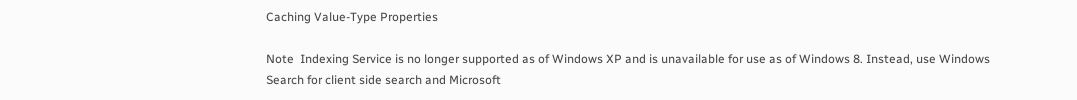Caching Value-Type Properties

Note  Indexing Service is no longer supported as of Windows XP and is unavailable for use as of Windows 8. Instead, use Windows Search for client side search and Microsoft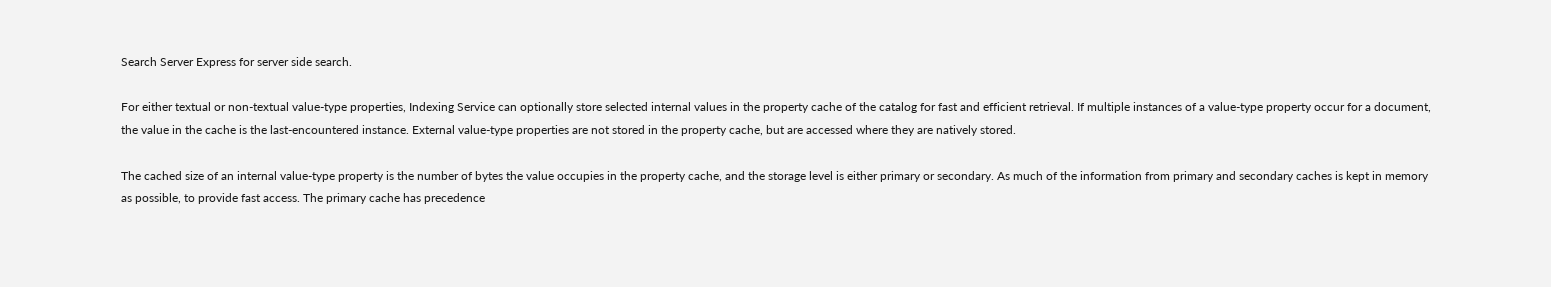Search Server Express for server side search.

For either textual or non-textual value-type properties, Indexing Service can optionally store selected internal values in the property cache of the catalog for fast and efficient retrieval. If multiple instances of a value-type property occur for a document, the value in the cache is the last-encountered instance. External value-type properties are not stored in the property cache, but are accessed where they are natively stored.

The cached size of an internal value-type property is the number of bytes the value occupies in the property cache, and the storage level is either primary or secondary. As much of the information from primary and secondary caches is kept in memory as possible, to provide fast access. The primary cache has precedence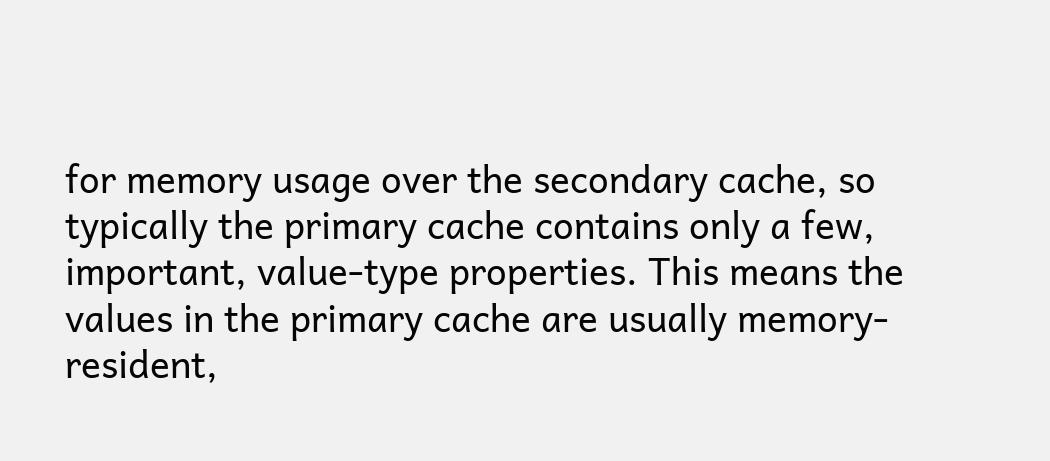for memory usage over the secondary cache, so typically the primary cache contains only a few, important, value-type properties. This means the values in the primary cache are usually memory-resident,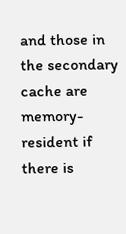and those in the secondary cache are memory-resident if there is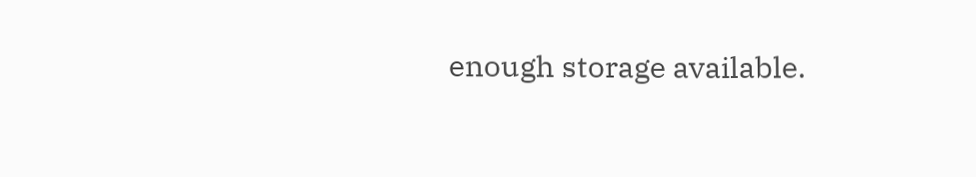enough storage available.